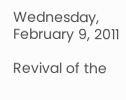Wednesday, February 9, 2011

Revival of the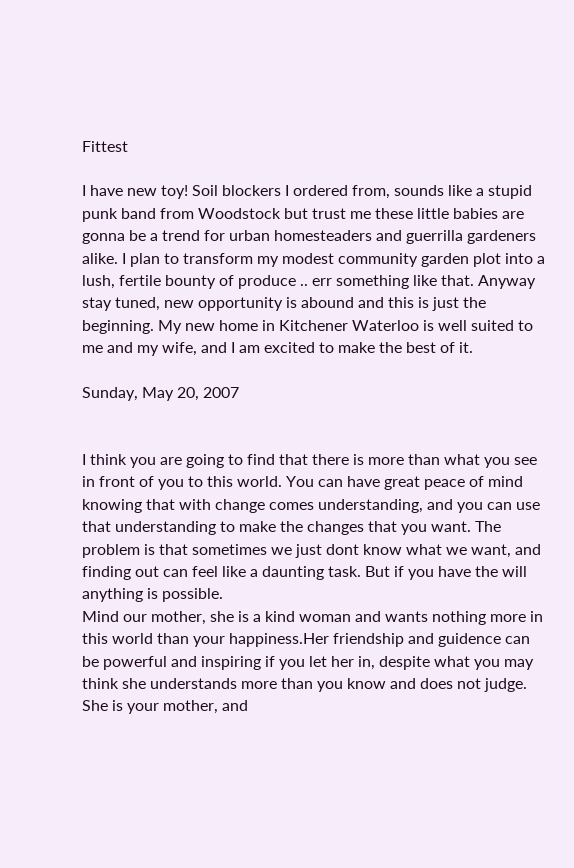Fittest

I have new toy! Soil blockers I ordered from, sounds like a stupid punk band from Woodstock but trust me these little babies are gonna be a trend for urban homesteaders and guerrilla gardeners alike. I plan to transform my modest community garden plot into a lush, fertile bounty of produce .. err something like that. Anyway stay tuned, new opportunity is abound and this is just the beginning. My new home in Kitchener Waterloo is well suited to me and my wife, and I am excited to make the best of it.

Sunday, May 20, 2007


I think you are going to find that there is more than what you see in front of you to this world. You can have great peace of mind knowing that with change comes understanding, and you can use that understanding to make the changes that you want. The problem is that sometimes we just dont know what we want, and finding out can feel like a daunting task. But if you have the will anything is possible.
Mind our mother, she is a kind woman and wants nothing more in this world than your happiness.Her friendship and guidence can be powerful and inspiring if you let her in, despite what you may think she understands more than you know and does not judge. She is your mother, and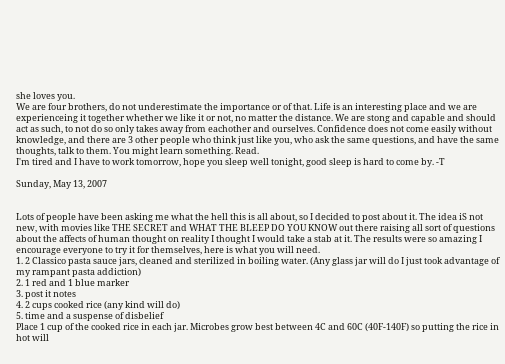she loves you.
We are four brothers, do not underestimate the importance or of that. Life is an interesting place and we are experienceing it together whether we like it or not, no matter the distance. We are stong and capable and should act as such, to not do so only takes away from eachother and ourselves. Confidence does not come easily without knowledge, and there are 3 other people who think just like you, who ask the same questions, and have the same thoughts, talk to them. You might learn something. Read.
I'm tired and I have to work tomorrow, hope you sleep well tonight, good sleep is hard to come by. -T

Sunday, May 13, 2007


Lots of people have been asking me what the hell this is all about, so I decided to post about it. The idea iS not new, with movies like THE SECRET and WHAT THE BLEEP DO YOU KNOW out there raising all sort of questions about the affects of human thought on reality I thought I would take a stab at it. The results were so amazing I encourage everyone to try it for themselves, here is what you will need.
1. 2 Classico pasta sauce jars, cleaned and sterilized in boiling water. (Any glass jar will do I just took advantage of my rampant pasta addiction)
2. 1 red and 1 blue marker
3. post it notes
4. 2 cups cooked rice (any kind will do)
5. time and a suspense of disbelief
Place 1 cup of the cooked rice in each jar. Microbes grow best between 4C and 60C (40F-140F) so putting the rice in hot will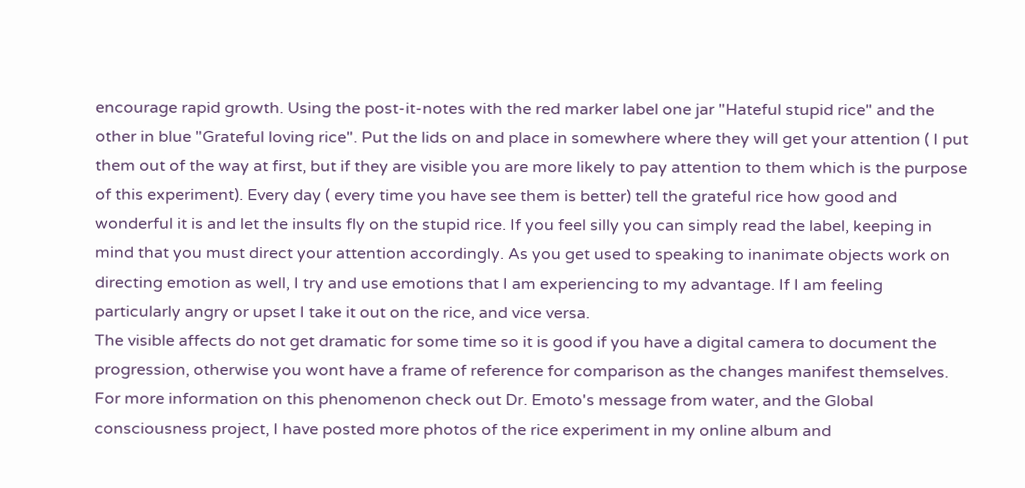encourage rapid growth. Using the post-it-notes with the red marker label one jar "Hateful stupid rice" and the other in blue "Grateful loving rice". Put the lids on and place in somewhere where they will get your attention ( I put them out of the way at first, but if they are visible you are more likely to pay attention to them which is the purpose of this experiment). Every day ( every time you have see them is better) tell the grateful rice how good and wonderful it is and let the insults fly on the stupid rice. If you feel silly you can simply read the label, keeping in mind that you must direct your attention accordingly. As you get used to speaking to inanimate objects work on directing emotion as well, I try and use emotions that I am experiencing to my advantage. If I am feeling particularly angry or upset I take it out on the rice, and vice versa.
The visible affects do not get dramatic for some time so it is good if you have a digital camera to document the progression, otherwise you wont have a frame of reference for comparison as the changes manifest themselves.
For more information on this phenomenon check out Dr. Emoto's message from water, and the Global consciousness project, I have posted more photos of the rice experiment in my online album and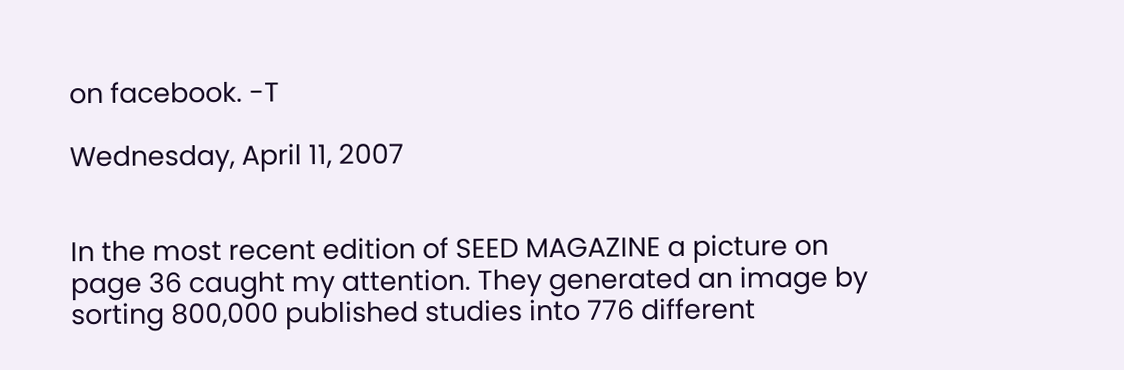on facebook. -T

Wednesday, April 11, 2007


In the most recent edition of SEED MAGAZINE a picture on page 36 caught my attention. They generated an image by sorting 800,000 published studies into 776 different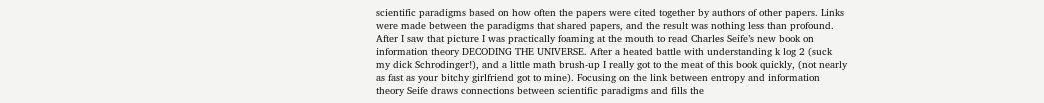scientific paradigms based on how often the papers were cited together by authors of other papers. Links were made between the paradigms that shared papers, and the result was nothing less than profound. After I saw that picture I was practically foaming at the mouth to read Charles Seife’s new book on information theory DECODING THE UNIVERSE. After a heated battle with understanding k log 2 (suck my dick Schrodinger!), and a little math brush-up I really got to the meat of this book quickly, (not nearly as fast as your bitchy girlfriend got to mine). Focusing on the link between entropy and information theory Seife draws connections between scientific paradigms and fills the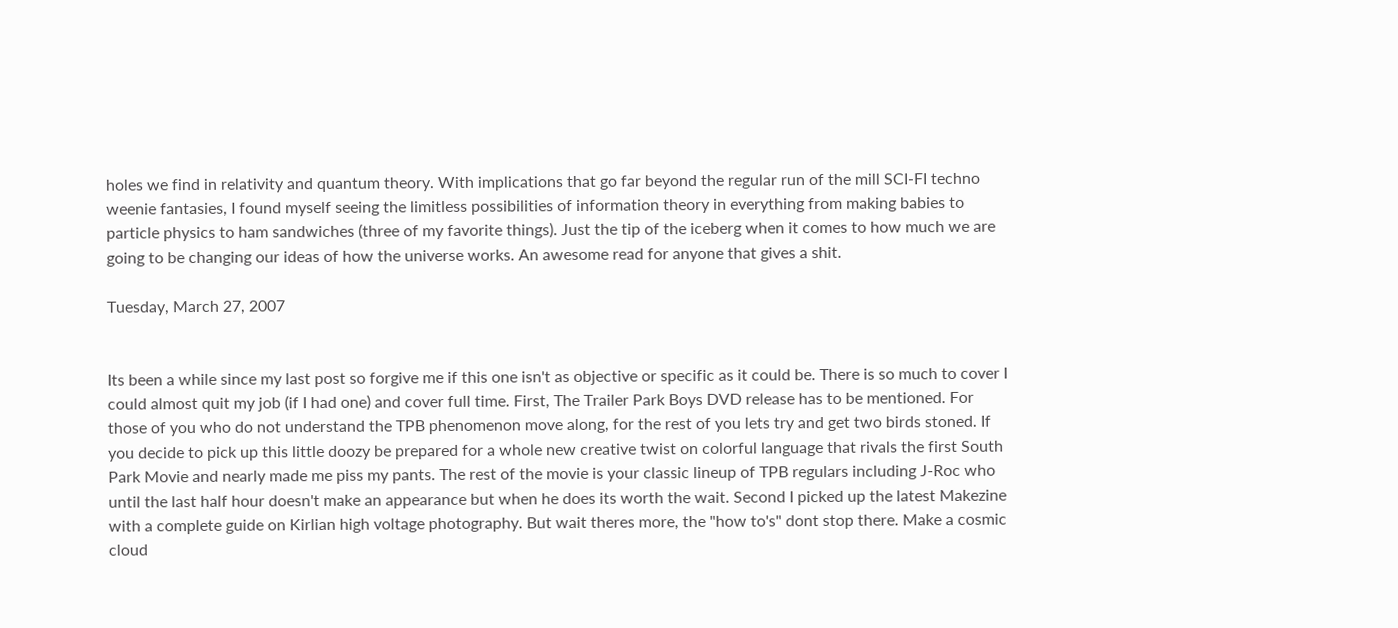holes we find in relativity and quantum theory. With implications that go far beyond the regular run of the mill SCI-FI techno weenie fantasies, I found myself seeing the limitless possibilities of information theory in everything from making babies to particle physics to ham sandwiches (three of my favorite things). Just the tip of the iceberg when it comes to how much we are going to be changing our ideas of how the universe works. An awesome read for anyone that gives a shit.

Tuesday, March 27, 2007


Its been a while since my last post so forgive me if this one isn't as objective or specific as it could be. There is so much to cover I could almost quit my job (if I had one) and cover full time. First, The Trailer Park Boys DVD release has to be mentioned. For those of you who do not understand the TPB phenomenon move along, for the rest of you lets try and get two birds stoned. If you decide to pick up this little doozy be prepared for a whole new creative twist on colorful language that rivals the first South Park Movie and nearly made me piss my pants. The rest of the movie is your classic lineup of TPB regulars including J-Roc who until the last half hour doesn't make an appearance but when he does its worth the wait. Second I picked up the latest Makezine with a complete guide on Kirlian high voltage photography. But wait theres more, the "how to's" dont stop there. Make a cosmic cloud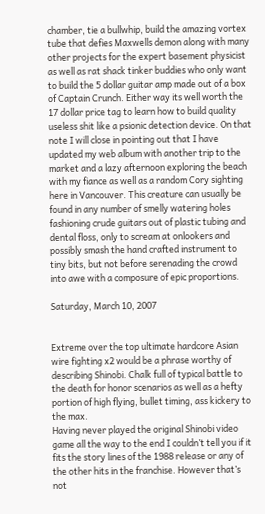chamber, tie a bullwhip, build the amazing vortex tube that defies Maxwells demon along with many other projects for the expert basement physicist as well as rat shack tinker buddies who only want to build the 5 dollar guitar amp made out of a box of Captain Crunch. Either way its well worth the 17 dollar price tag to learn how to build quality useless shit like a psionic detection device. On that note I will close in pointing out that I have updated my web album with another trip to the market and a lazy afternoon exploring the beach with my fiance as well as a random Cory sighting here in Vancouver. This creature can usually be found in any number of smelly watering holes fashioning crude guitars out of plastic tubing and dental floss, only to scream at onlookers and possibly smash the hand crafted instrument to tiny bits, but not before serenading the crowd into awe with a composure of epic proportions.

Saturday, March 10, 2007


Extreme over the top ultimate hardcore Asian wire fighting x2 would be a phrase worthy of describing Shinobi. Chalk full of typical battle to the death for honor scenarios as well as a hefty portion of high flying, bullet timing, ass kickery to the max.
Having never played the original Shinobi video game all the way to the end I couldn’t tell you if it fits the story lines of the 1988 release or any of the other hits in the franchise. However that’s not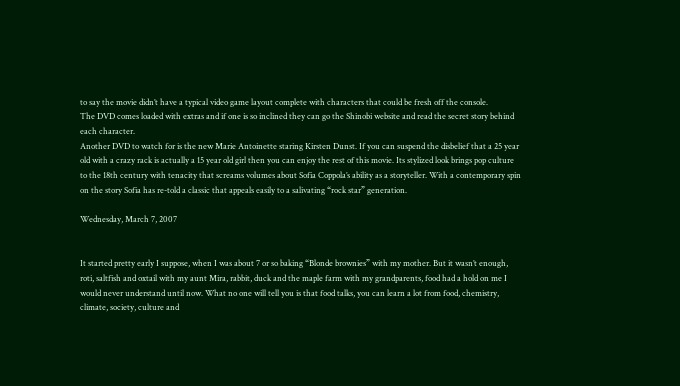to say the movie didn’t have a typical video game layout complete with characters that could be fresh off the console.
The DVD comes loaded with extras and if one is so inclined they can go the Shinobi website and read the secret story behind each character.
Another DVD to watch for is the new Marie Antoinette staring Kirsten Dunst. If you can suspend the disbelief that a 25 year old with a crazy rack is actually a 15 year old girl then you can enjoy the rest of this movie. Its stylized look brings pop culture to the 18th century with tenacity that screams volumes about Sofia Coppola’s ability as a storyteller. With a contemporary spin on the story Sofia has re-told a classic that appeals easily to a salivating “rock star” generation.

Wednesday, March 7, 2007


It started pretty early I suppose, when I was about 7 or so baking “Blonde brownies” with my mother. But it wasn’t enough, roti, saltfish and oxtail with my aunt Mira, rabbit, duck and the maple farm with my grandparents, food had a hold on me I would never understand until now. What no one will tell you is that food talks, you can learn a lot from food, chemistry, climate, society, culture and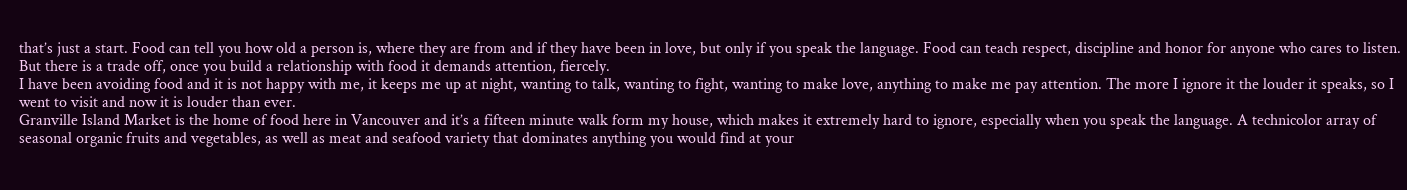that’s just a start. Food can tell you how old a person is, where they are from and if they have been in love, but only if you speak the language. Food can teach respect, discipline and honor for anyone who cares to listen. But there is a trade off, once you build a relationship with food it demands attention, fiercely.
I have been avoiding food and it is not happy with me, it keeps me up at night, wanting to talk, wanting to fight, wanting to make love, anything to make me pay attention. The more I ignore it the louder it speaks, so I went to visit and now it is louder than ever.
Granville Island Market is the home of food here in Vancouver and it’s a fifteen minute walk form my house, which makes it extremely hard to ignore, especially when you speak the language. A technicolor array of seasonal organic fruits and vegetables, as well as meat and seafood variety that dominates anything you would find at your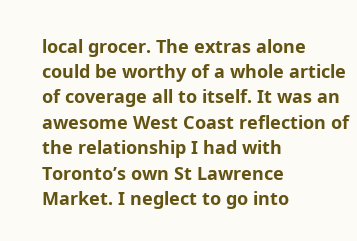local grocer. The extras alone could be worthy of a whole article of coverage all to itself. It was an awesome West Coast reflection of the relationship I had with Toronto’s own St Lawrence Market. I neglect to go into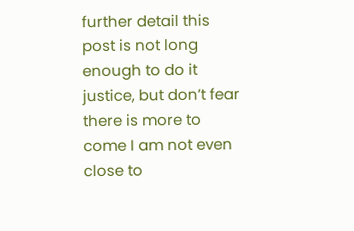further detail this post is not long enough to do it justice, but don’t fear there is more to come I am not even close to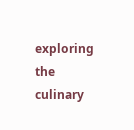exploring the culinary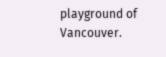playground of Vancouver.